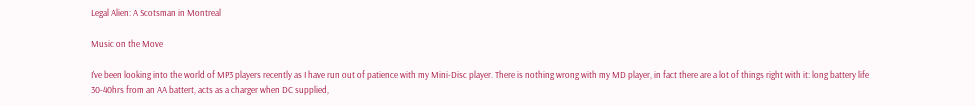Legal Alien: A Scotsman in Montreal

Music on the Move

I've been looking into the world of MP3 players recently as I have run out of patience with my Mini-Disc player. There is nothing wrong with my MD player, in fact there are a lot of things right with it: long battery life 30-40hrs from an AA battert, acts as a charger when DC supplied,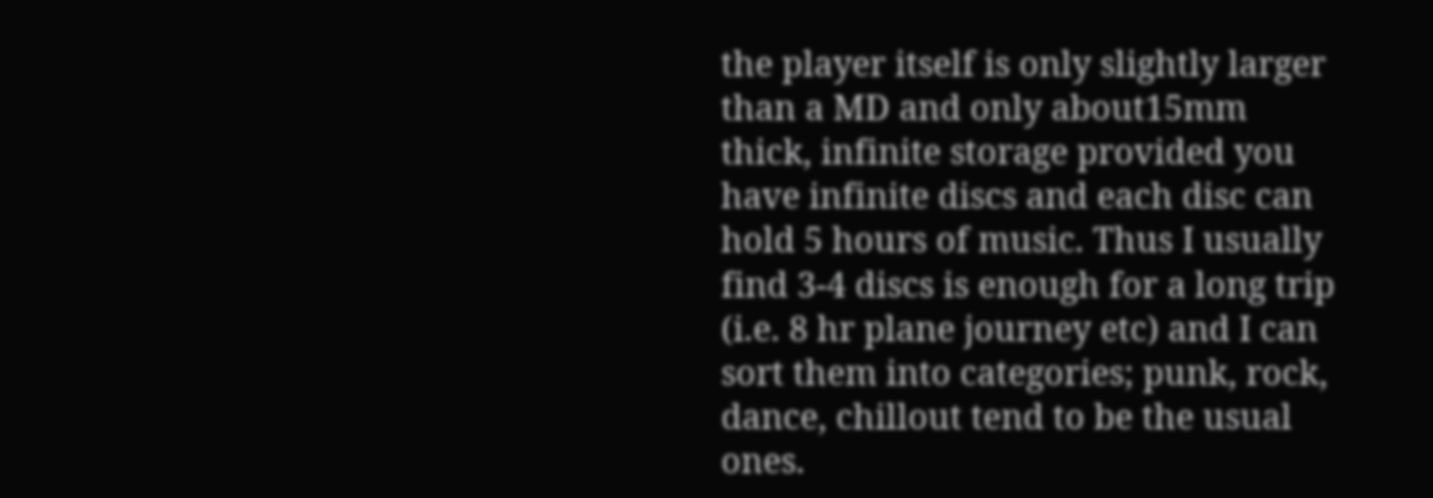the player itself is only slightly larger than a MD and only about15mm thick, infinite storage provided you have infinite discs and each disc can hold 5 hours of music. Thus I usually find 3-4 discs is enough for a long trip (i.e. 8 hr plane journey etc) and I can sort them into categories; punk, rock, dance, chillout tend to be the usual ones.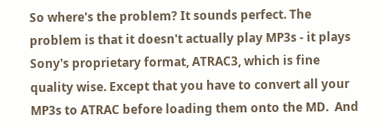So where's the problem? It sounds perfect. The problem is that it doesn't actually play MP3s - it plays Sony's proprietary format, ATRAC3, which is fine quality wise. Except that you have to convert all your MP3s to ATRAC before loading them onto the MD.  And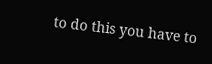to do this you have to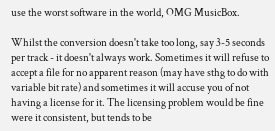use the worst software in the world, OMG MusicBox.

Whilst the conversion doesn't take too long, say 3-5 seconds per track - it doesn't always work. Sometimes it will refuse to accept a file for no apparent reason (may have sthg to do with variable bit rate) and sometimes it will accuse you of not having a license for it. The licensing problem would be fine were it consistent, but tends to be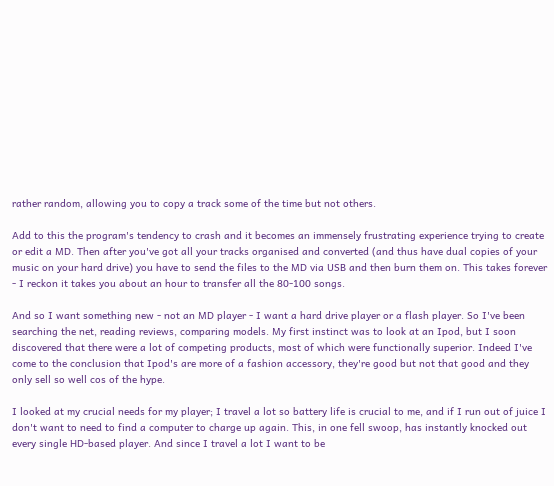rather random, allowing you to copy a track some of the time but not others.

Add to this the program's tendency to crash and it becomes an immensely frustrating experience trying to create or edit a MD. Then after you've got all your tracks organised and converted (and thus have dual copies of your music on your hard drive) you have to send the files to the MD via USB and then burn them on. This takes forever - I reckon it takes you about an hour to transfer all the 80-100 songs.

And so I want something new - not an MD player - I want a hard drive player or a flash player. So I've been searching the net, reading reviews, comparing models. My first instinct was to look at an Ipod, but I soon discovered that there were a lot of competing products, most of which were functionally superior. Indeed I've come to the conclusion that Ipod's are more of a fashion accessory, they're good but not that good and they only sell so well cos of the hype.

I looked at my crucial needs for my player; I travel a lot so battery life is crucial to me, and if I run out of juice I don't want to need to find a computer to charge up again. This, in one fell swoop, has instantly knocked out every single HD-based player. And since I travel a lot I want to be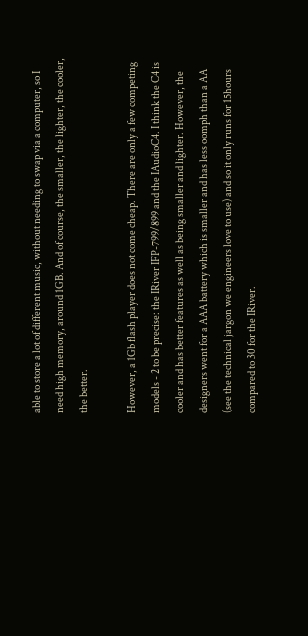able to store a lot of different music, without needing to swap via a computer, so I need high memory, around 1GB. And of course, the smaller, the lighter, the cooler, the better.

However, a 1Gb flash player does not come cheap. There are only a few competing models - 2 to be precise: the IRiver IFP-799/899 and the IAudioC4. I think the C4 is cooler and has better features as well as being smaller and lighter. However, the designers went for a AAA battery which is smaller and has less oomph than a AA (see the technical jargon we engineers love to use) and so it only runs for 15hours compared to 30 for the IRiver.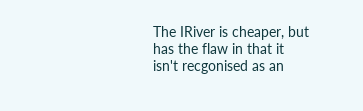The IRiver is cheaper, but has the flaw in that it isn't recgonised as an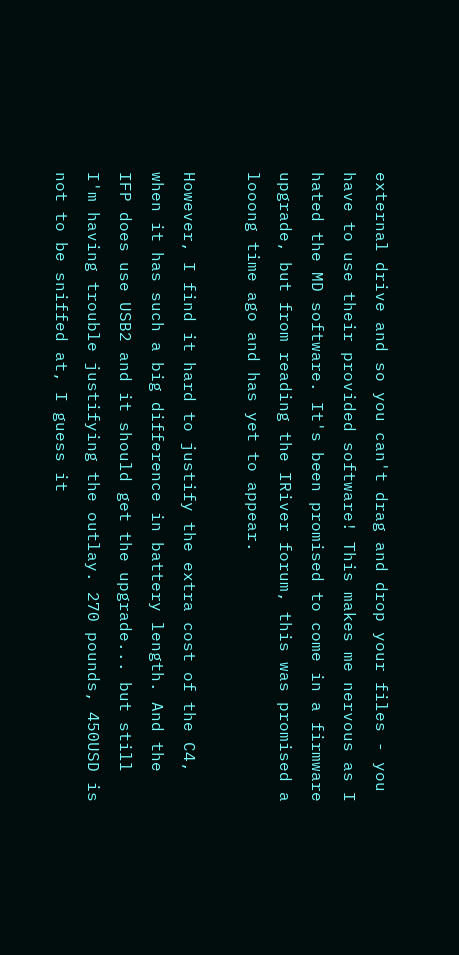external drive and so you can't drag and drop your files - you have to use their provided software! This makes me nervous as I hated the MD software. It's been promised to come in a firmware upgrade, but from reading the IRiver forum, this was promised a looong time ago and has yet to appear.

However, I find it hard to justify the extra cost of the C4, when it has such a big difference in battery length. And the IFP does use USB2 and it should get the upgrade... but still I'm having trouble justifying the outlay. 270 pounds, 450USD is not to be sniffed at, I guess it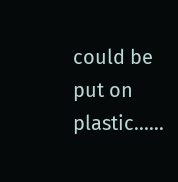could be put on plastic......